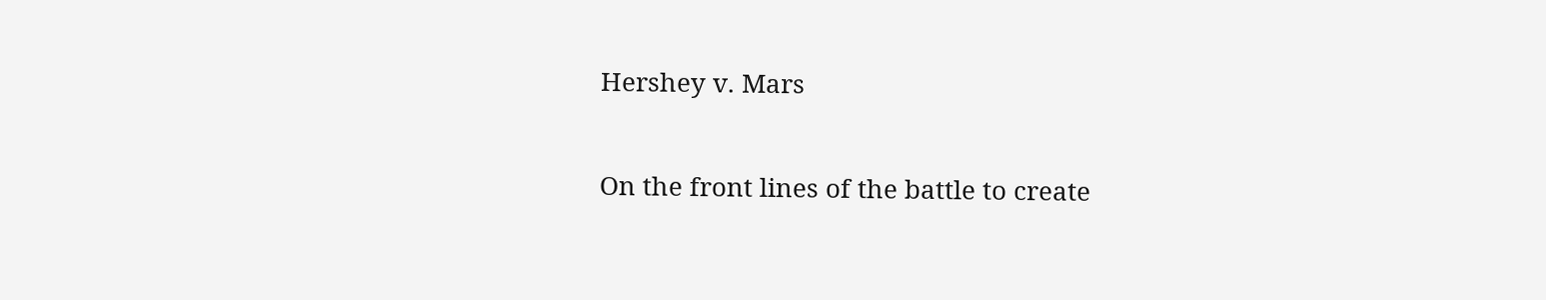Hershey v. Mars

On the front lines of the battle to create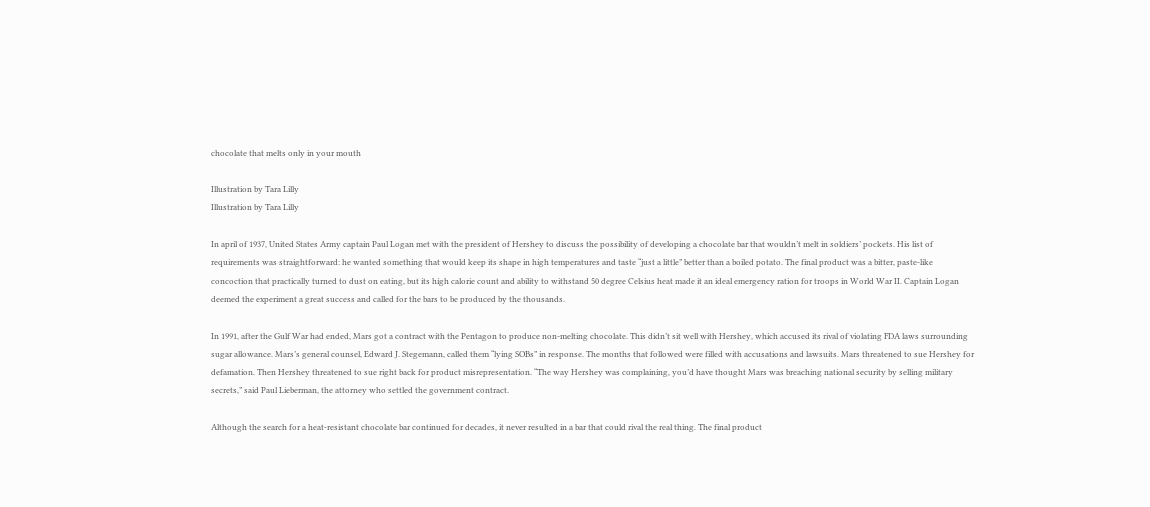chocolate that melts only in your mouth

Illustration by Tara Lilly
Illustration by Tara Lilly

In april of 1937, United States Army captain Paul Logan met with the president of Hershey to discuss the possibility of developing a chocolate bar that wouldn’t melt in soldiers’ pockets. His list of requirements was straightforward: he wanted something that would keep its shape in high temperatures and taste “just a little” better than a boiled potato. The final product was a bitter, paste-like concoction that practically turned to dust on eating, but its high calorie count and ability to withstand 50 degree Celsius heat made it an ideal emergency ration for troops in World War II. Captain Logan deemed the experiment a great success and called for the bars to be produced by the thousands.

In 1991, after the Gulf War had ended, Mars got a contract with the Pentagon to produce non-melting chocolate. This didn’t sit well with Hershey, which accused its rival of violating FDA laws surrounding sugar allowance. Mars’s general counsel, Edward J. Stegemann, called them “lying SOBs” in response. The months that followed were filled with accusations and lawsuits. Mars threatened to sue Hershey for defamation. Then Hershey threatened to sue right back for product misrepresentation. “The way Hershey was complaining, you’d have thought Mars was breaching national security by selling military secrets,” said Paul Lieberman, the attorney who settled the government contract.

Although the search for a heat-resistant chocolate bar continued for decades, it never resulted in a bar that could rival the real thing. The final product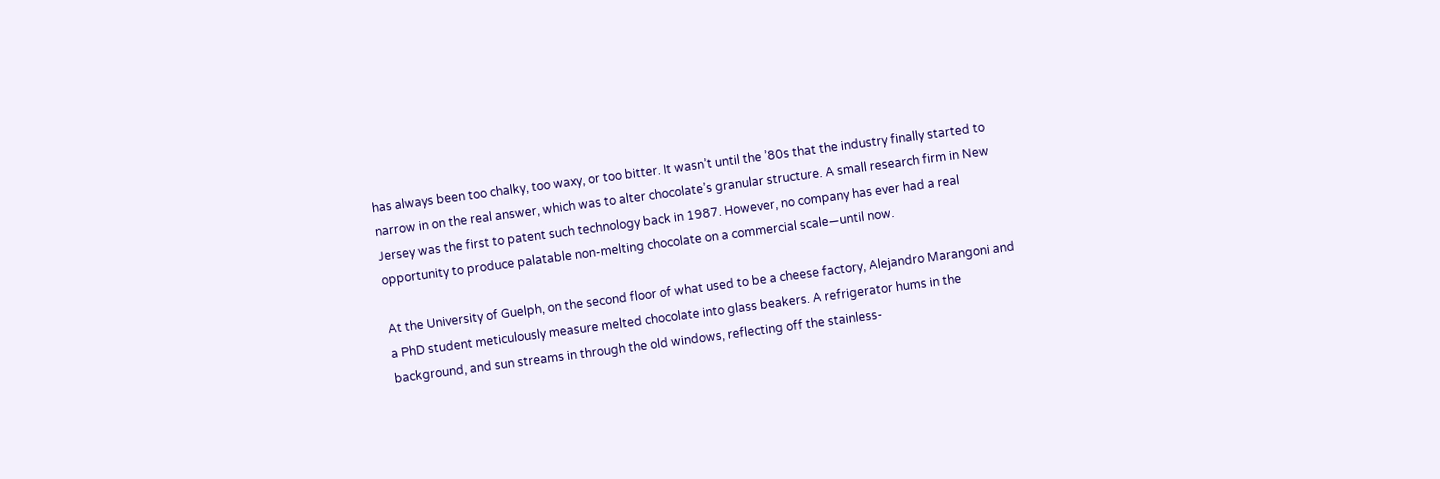has always been too chalky, too waxy, or too bitter. It wasn’t until the ’80s that the industry finally started to narrow in on the real answer, which was to alter chocolate’s granular structure. A small research firm in New Jersey was the first to patent such technology back in 1987. However, no company has ever had a real opportunity to produce palatable non-melting chocolate on a commercial scale—until now.

At the University of Guelph, on the second floor of what used to be a cheese factory, Alejandro Marangoni and a PhD student meticulously measure melted chocolate into glass beakers. A refrigerator hums in the background, and sun streams in through the old windows, reflecting off the stainless-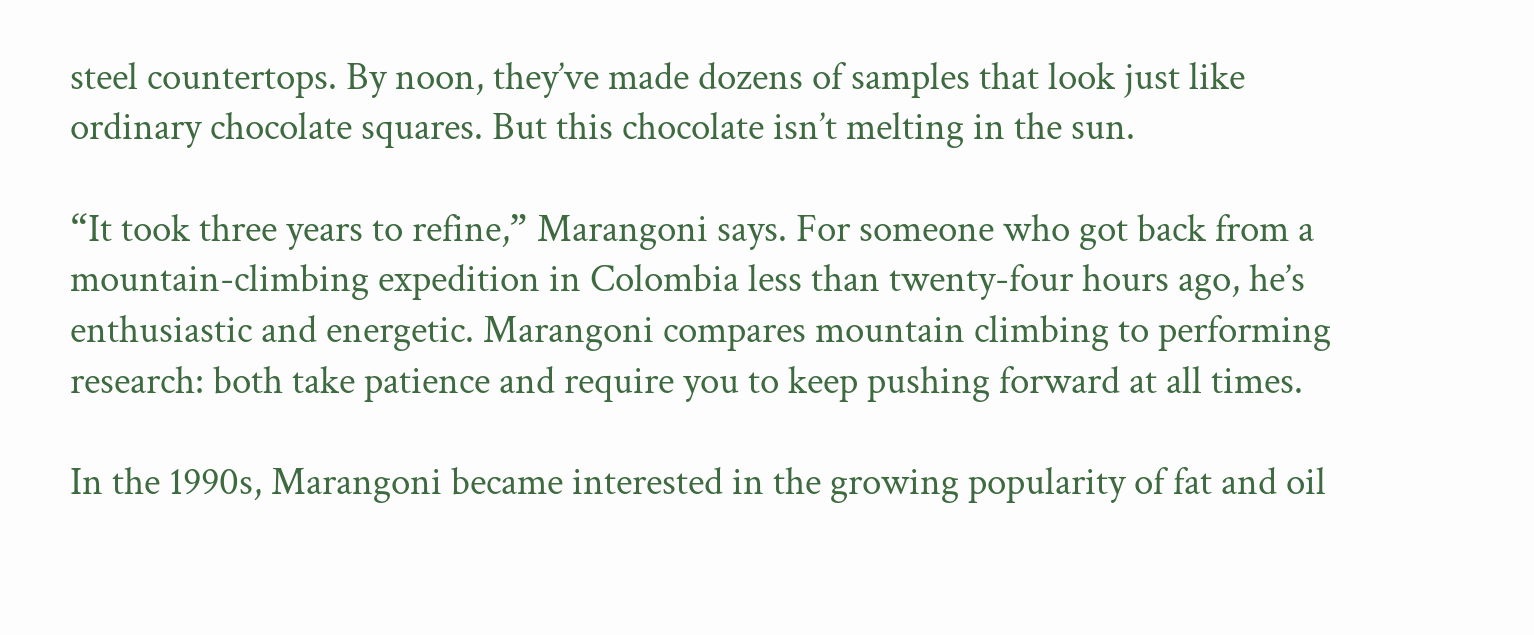steel countertops. By noon, they’ve made dozens of samples that look just like ordinary chocolate squares. But this chocolate isn’t melting in the sun.

“It took three years to refine,” Marangoni says. For someone who got back from a mountain-climbing expedition in Colombia less than twenty-four hours ago, he’s enthusiastic and energetic. Marangoni compares mountain climbing to performing research: both take patience and require you to keep pushing forward at all times.

In the 1990s, Marangoni became interested in the growing popularity of fat and oil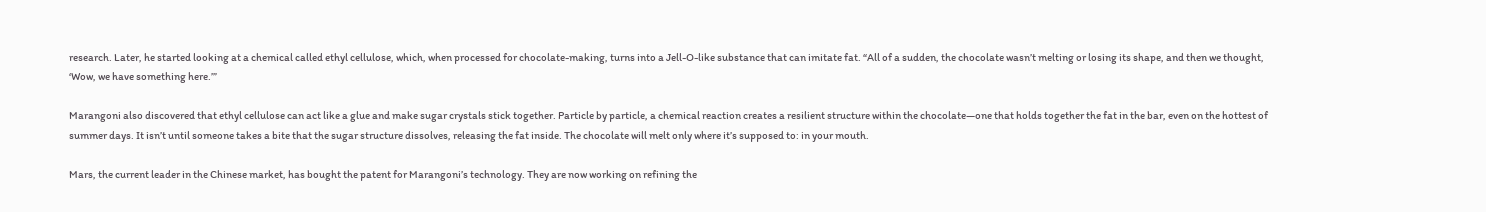research. Later, he started looking at a chemical called ethyl cellulose, which, when processed for chocolate-making, turns into a Jell-O-like substance that can imitate fat. “All of a sudden, the chocolate wasn’t melting or losing its shape, and then we thought, ‘Wow, we have something here.’”

Marangoni also discovered that ethyl cellulose can act like a glue and make sugar crystals stick together. Particle by particle, a chemical reaction creates a resilient structure within the chocolate—one that holds together the fat in the bar, even on the hottest of summer days. It isn’t until someone takes a bite that the sugar structure dissolves, releasing the fat inside. The chocolate will melt only where it’s supposed to: in your mouth.

Mars, the current leader in the Chinese market, has bought the patent for Marangoni’s technology. They are now working on refining the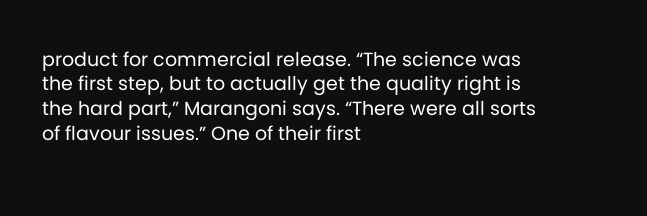product for commercial release. “The science was the first step, but to actually get the quality right is the hard part,” Marangoni says. “There were all sorts of flavour issues.” One of their first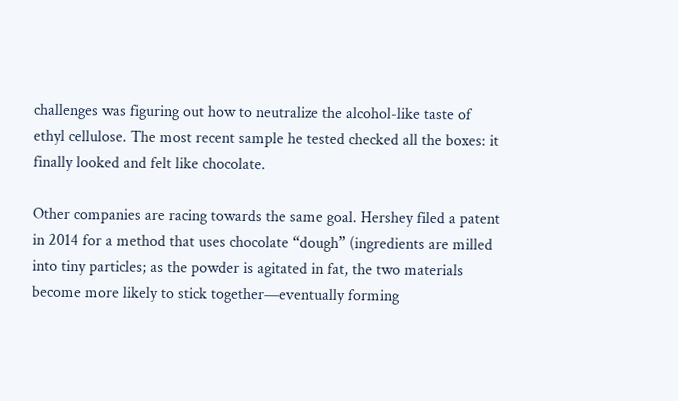challenges was figuring out how to neutralize the alcohol-like taste of ethyl cellulose. The most recent sample he tested checked all the boxes: it finally looked and felt like chocolate.

Other companies are racing towards the same goal. Hershey filed a patent in 2014 for a method that uses chocolate “dough” (ingredients are milled into tiny particles; as the powder is agitated in fat, the two materials become more likely to stick together—eventually forming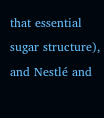that essential sugar structure), and Nestlé and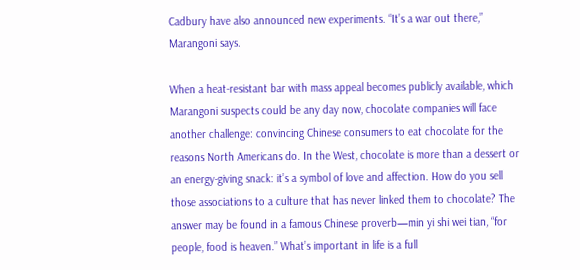Cadbury have also announced new experiments. “It’s a war out there,” Marangoni says.

When a heat-resistant bar with mass appeal becomes publicly available, which Marangoni suspects could be any day now, chocolate companies will face another challenge: convincing Chinese consumers to eat chocolate for the reasons North Americans do. In the West, chocolate is more than a dessert or an energy-giving snack: it’s a symbol of love and affection. How do you sell those associations to a culture that has never linked them to chocolate? The answer may be found in a famous Chinese proverb—min yi shi wei tian, “for people, food is heaven.” What’s important in life is a full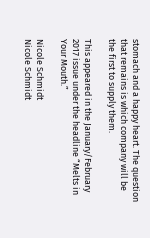stomach and a happy heart. The question that remains is which company will be the first to supply them.

This appeared in the January/February 2017 issue under the headline “Melts in Your Mouth.”

Nicole Schmidt
Nicole Schmidt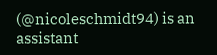(@nicoleschmidt94) is an assistant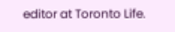editor at Toronto Life.